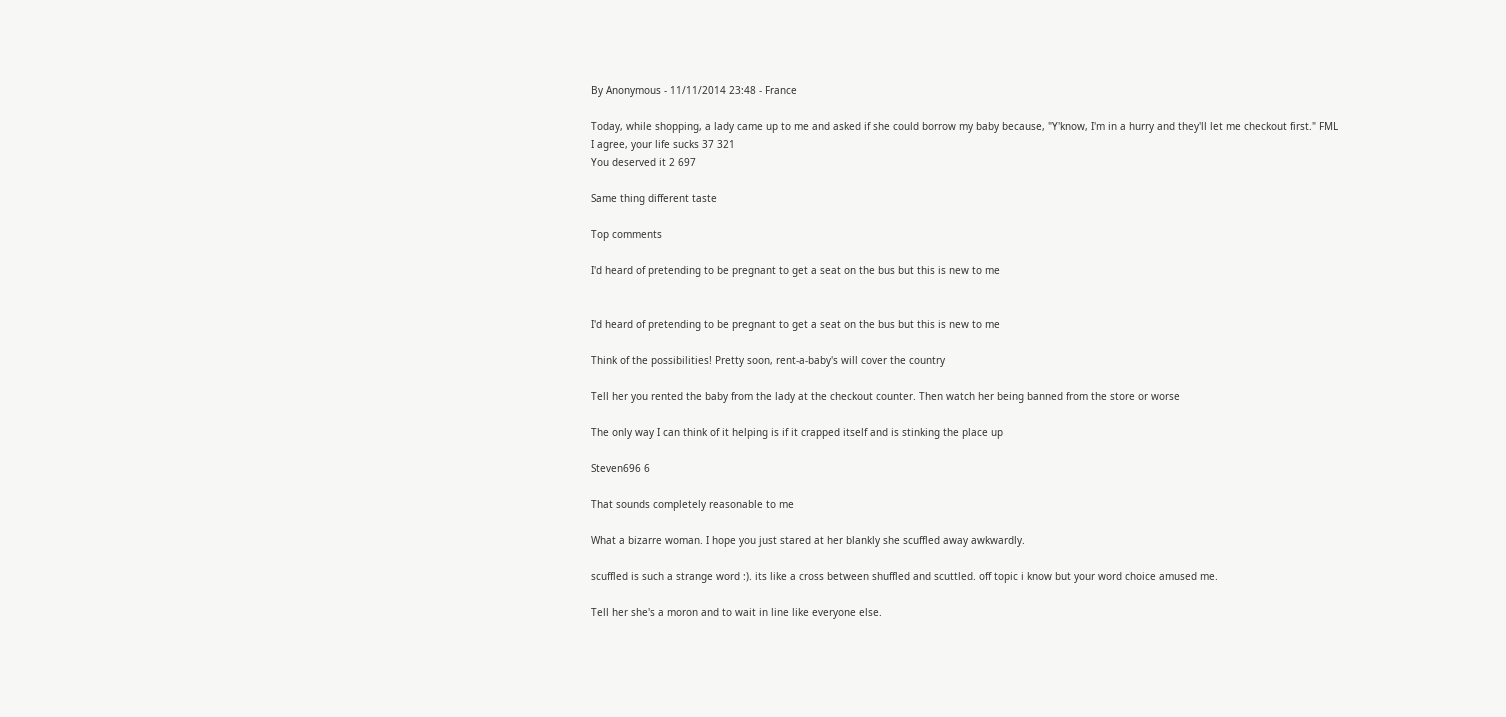By Anonymous - 11/11/2014 23:48 - France

Today, while shopping, a lady came up to me and asked if she could borrow my baby because, "Y'know, I'm in a hurry and they'll let me checkout first." FML
I agree, your life sucks 37 321
You deserved it 2 697

Same thing different taste

Top comments

I'd heard of pretending to be pregnant to get a seat on the bus but this is new to me


I'd heard of pretending to be pregnant to get a seat on the bus but this is new to me

Think of the possibilities! Pretty soon, rent-a-baby's will cover the country

Tell her you rented the baby from the lady at the checkout counter. Then watch her being banned from the store or worse

The only way I can think of it helping is if it crapped itself and is stinking the place up

Steven696 6

That sounds completely reasonable to me

What a bizarre woman. I hope you just stared at her blankly she scuffled away awkwardly.

scuffled is such a strange word :). its like a cross between shuffled and scuttled. off topic i know but your word choice amused me.

Tell her she's a moron and to wait in line like everyone else.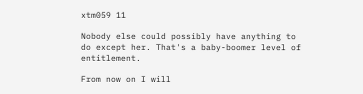xtm059 11

Nobody else could possibly have anything to do except her. That's a baby-boomer level of entitlement.

From now on I will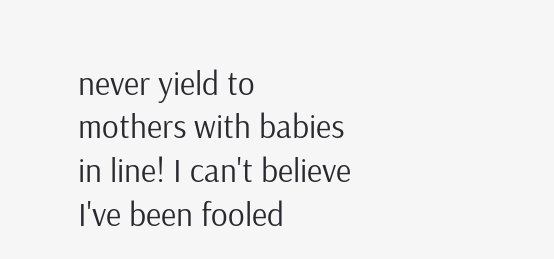never yield to mothers with babies in line! I can't believe I've been fooled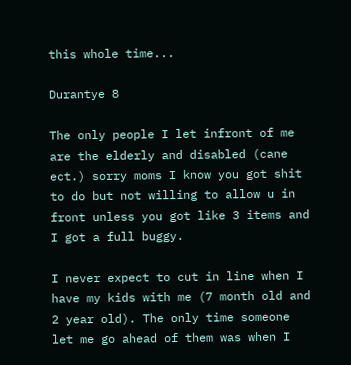this whole time...

Durantye 8

The only people I let infront of me are the elderly and disabled (cane ect.) sorry moms I know you got shit to do but not willing to allow u in front unless you got like 3 items and I got a full buggy.

I never expect to cut in line when I have my kids with me (7 month old and 2 year old). The only time someone let me go ahead of them was when I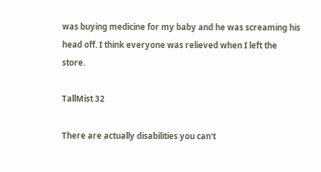was buying medicine for my baby and he was screaming his head off. I think everyone was relieved when I left the store.

TallMist 32

There are actually disabilities you can't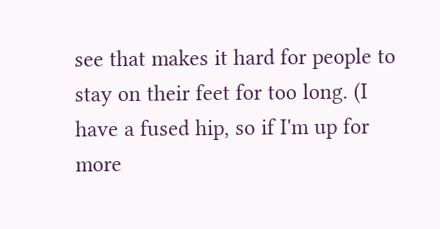see that makes it hard for people to stay on their feet for too long. (I have a fused hip, so if I'm up for more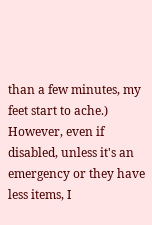than a few minutes, my feet start to ache.) However, even if disabled, unless it's an emergency or they have less items, I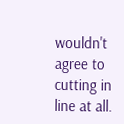wouldn't agree to cutting in line at all.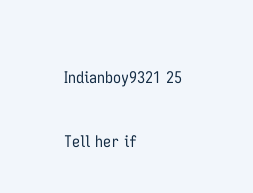Indianboy9321 25

Tell her if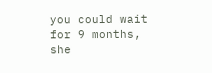you could wait for 9 months, she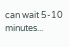can wait 5-10 minutes...